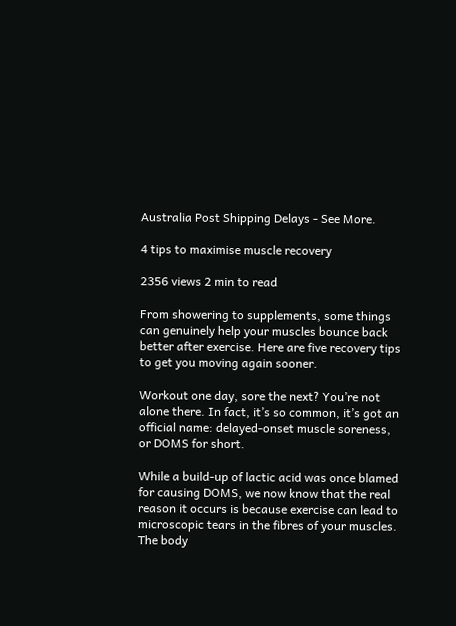Australia Post Shipping Delays - See More.

4 tips to maximise muscle recovery

2356 views 2 min to read

From showering to supplements, some things can genuinely help your muscles bounce back better after exercise. Here are five recovery tips to get you moving again sooner.

Workout one day, sore the next? You’re not alone there. In fact, it’s so common, it’s got an official name: delayed-onset muscle soreness, or DOMS for short.

While a build-up of lactic acid was once blamed for causing DOMS, we now know that the real reason it occurs is because exercise can lead to  microscopic tears in the fibres of your muscles. The body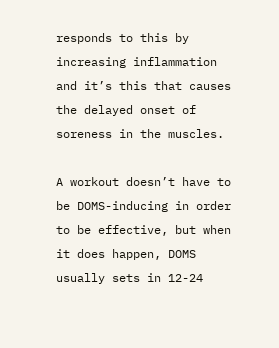responds to this by increasing inflammation and it’s this that causes the delayed onset of soreness in the muscles.

A workout doesn’t have to be DOMS-inducing in order to be effective, but when it does happen, DOMS usually sets in 12-24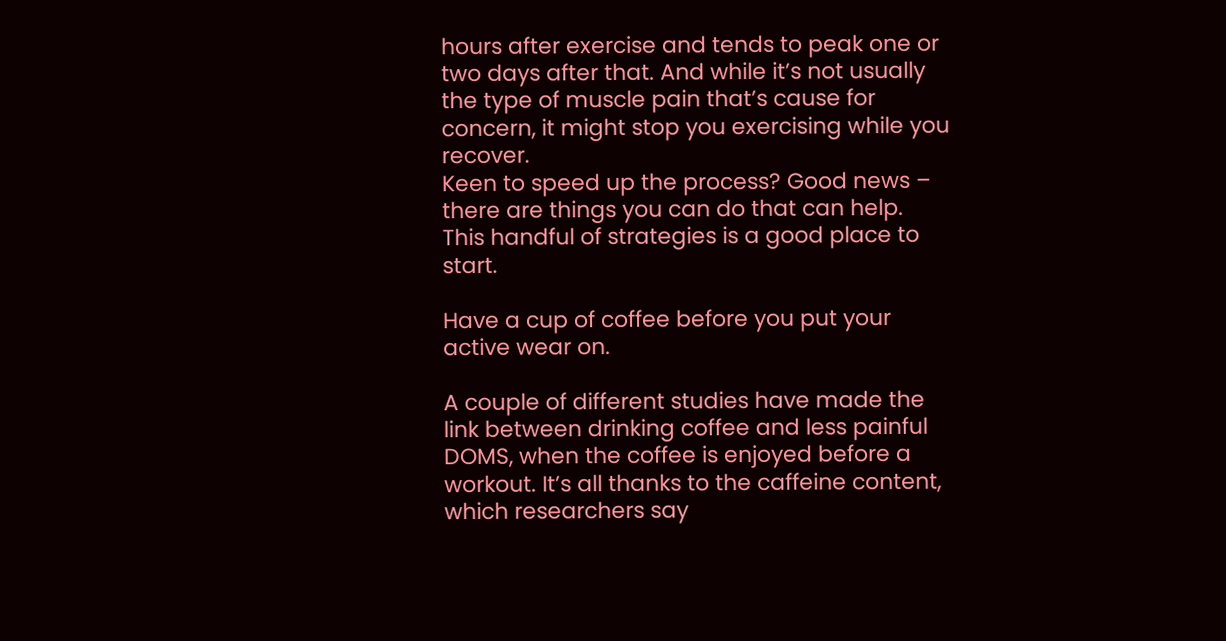hours after exercise and tends to peak one or two days after that. And while it’s not usually the type of muscle pain that’s cause for concern, it might stop you exercising while you recover.
Keen to speed up the process? Good news – there are things you can do that can help. This handful of strategies is a good place to start.

Have a cup of coffee before you put your active wear on.

A couple of different studies have made the link between drinking coffee and less painful DOMS, when the coffee is enjoyed before a workout. It’s all thanks to the caffeine content, which researchers say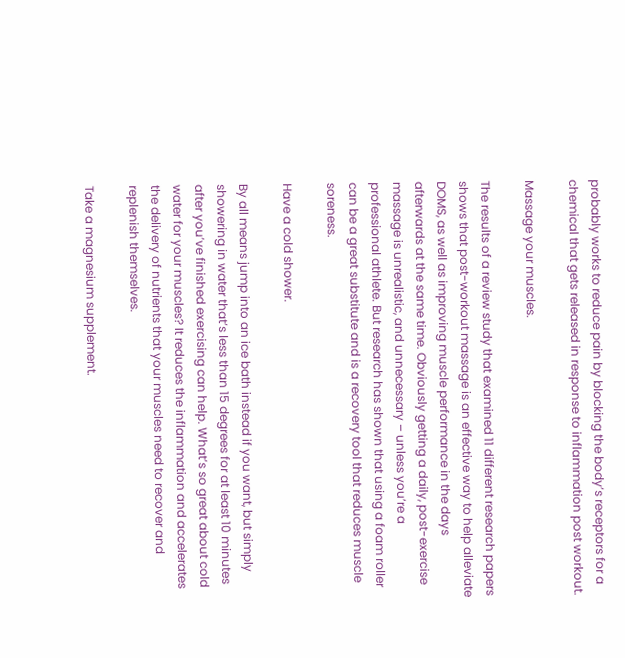probably works to reduce pain by blocking the body’s receptors for a chemical that gets released in response to inflammation post workout.

Massage your muscles.

The results of a review study that examined 11 different research papers shows that post-workout massage is an effective way to help alleviate DOMS, as well as improving muscle performance in the days afterwards at the same time. Obviously getting a daily, post-exercise massage is unrealistic, and unnecessary – unless you’re a professional athlete. But research has shown that using a foam roller can be a great substitute and is a recovery tool that reduces muscle soreness.

Have a cold shower.

By all means jump into an ice bath instead if you want, but simply showering in water that’s less than 15 degrees for at least 10 minutes after you’ve finished exercising can help. What’s so great about cold water for your muscles? It reduces the inflammation and accelerates the delivery of nutrients that your muscles need to recover and replenish themselves.

Take a magnesium supplement.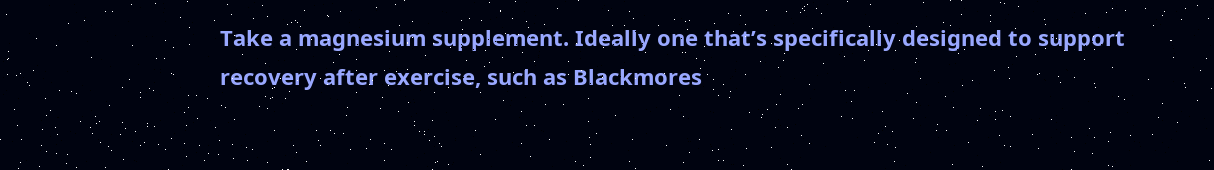Take a magnesium supplement. Ideally one that’s specifically designed to support recovery after exercise, such as Blackmores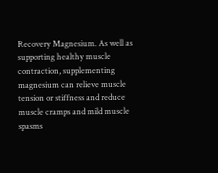Recovery Magnesium. As well as supporting healthy muscle contraction, supplementing magnesium can relieve muscle tension or stiffness and reduce muscle cramps and mild muscle spasms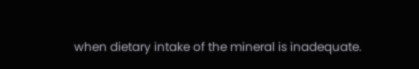when dietary intake of the mineral is inadequate.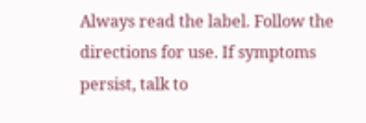Always read the label. Follow the directions for use. If symptoms persist, talk to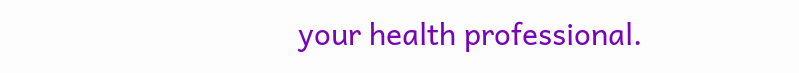your health professional.